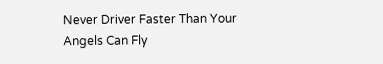Never Driver Faster Than Your Angels Can Fly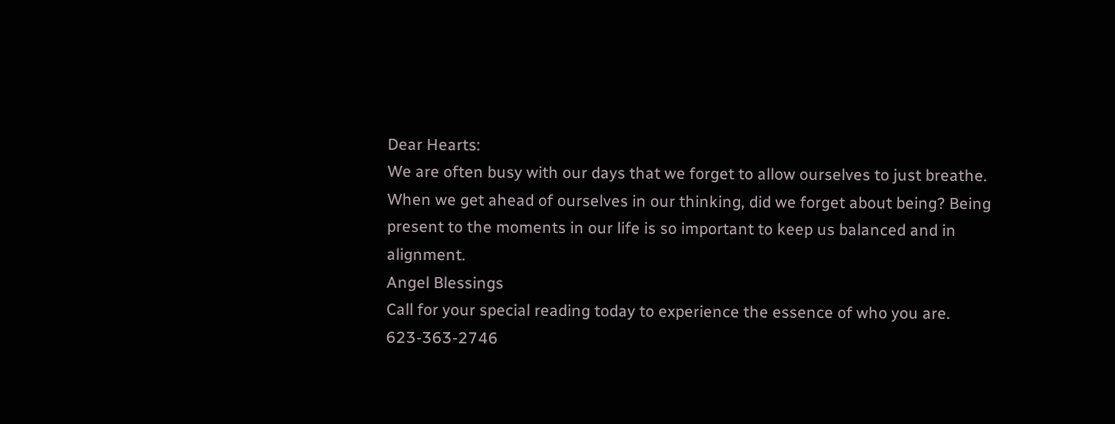Dear Hearts:
We are often busy with our days that we forget to allow ourselves to just breathe. When we get ahead of ourselves in our thinking, did we forget about being? Being present to the moments in our life is so important to keep us balanced and in alignment.
Angel Blessings
Call for your special reading today to experience the essence of who you are. 623-363-2746